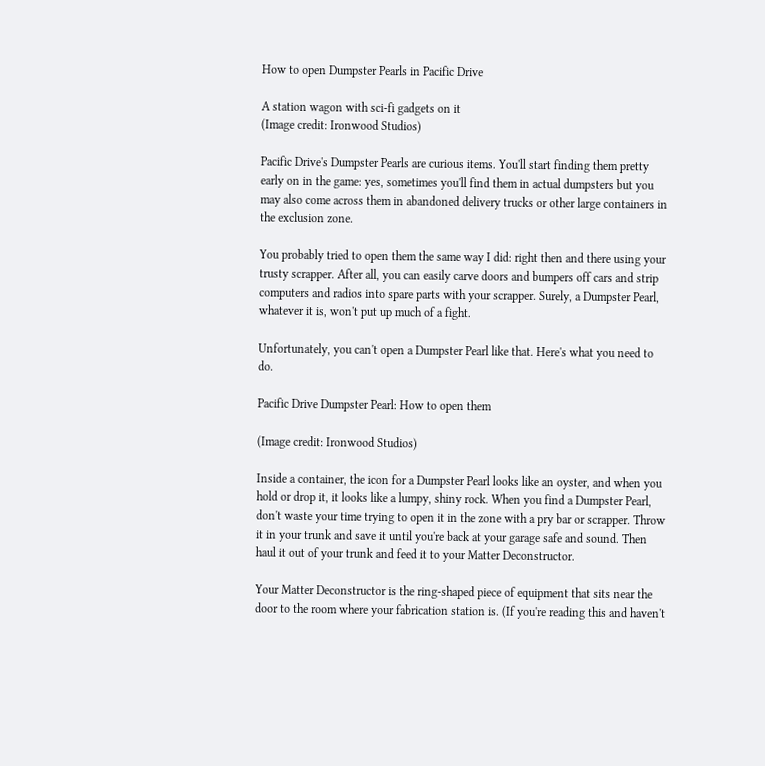How to open Dumpster Pearls in Pacific Drive

A station wagon with sci-fi gadgets on it
(Image credit: Ironwood Studios)

Pacific Drive's Dumpster Pearls are curious items. You'll start finding them pretty early on in the game: yes, sometimes you'll find them in actual dumpsters but you may also come across them in abandoned delivery trucks or other large containers in the exclusion zone.

You probably tried to open them the same way I did: right then and there using your trusty scrapper. After all, you can easily carve doors and bumpers off cars and strip computers and radios into spare parts with your scrapper. Surely, a Dumpster Pearl, whatever it is, won't put up much of a fight.

Unfortunately, you can't open a Dumpster Pearl like that. Here's what you need to do.

Pacific Drive Dumpster Pearl: How to open them

(Image credit: Ironwood Studios)

Inside a container, the icon for a Dumpster Pearl looks like an oyster, and when you hold or drop it, it looks like a lumpy, shiny rock. When you find a Dumpster Pearl, don't waste your time trying to open it in the zone with a pry bar or scrapper. Throw it in your trunk and save it until you're back at your garage safe and sound. Then haul it out of your trunk and feed it to your Matter Deconstructor.

Your Matter Deconstructor is the ring-shaped piece of equipment that sits near the door to the room where your fabrication station is. (If you're reading this and haven't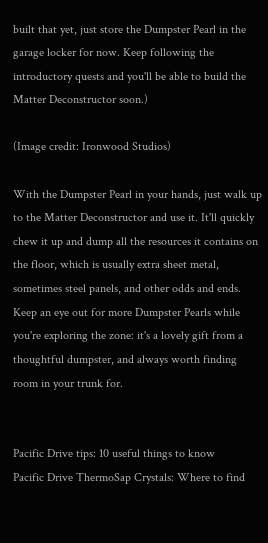built that yet, just store the Dumpster Pearl in the garage locker for now. Keep following the introductory quests and you'll be able to build the Matter Deconstructor soon.)

(Image credit: Ironwood Studios)

With the Dumpster Pearl in your hands, just walk up to the Matter Deconstructor and use it. It'll quickly chew it up and dump all the resources it contains on the floor, which is usually extra sheet metal, sometimes steel panels, and other odds and ends. Keep an eye out for more Dumpster Pearls while you're exploring the zone: it's a lovely gift from a thoughtful dumpster, and always worth finding room in your trunk for.


Pacific Drive tips: 10 useful things to know
Pacific Drive ThermoSap Crystals: Where to find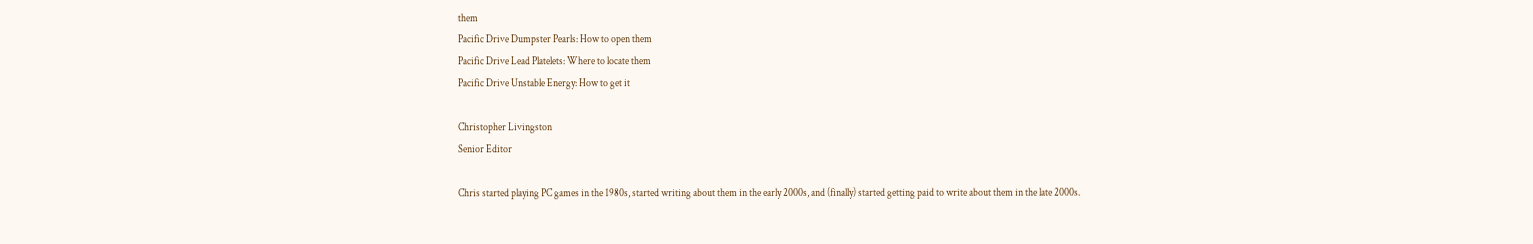them
Pacific Drive Dumpster Pearls: How to open them
Pacific Drive Lead Platelets: Where to locate them
Pacific Drive Unstable Energy: How to get it

Christopher Livingston
Senior Editor

Chris started playing PC games in the 1980s, started writing about them in the early 2000s, and (finally) started getting paid to write about them in the late 2000s.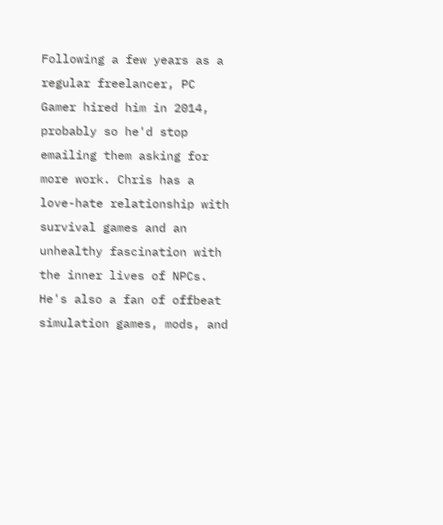Following a few years as a regular freelancer, PC Gamer hired him in 2014, probably so he'd stop emailing them asking for more work. Chris has a love-hate relationship with survival games and an unhealthy fascination with the inner lives of NPCs. He's also a fan of offbeat simulation games, mods, and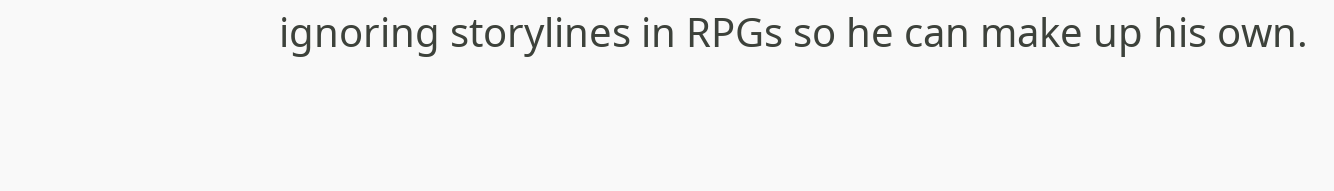ignoring storylines in RPGs so he can make up his own.